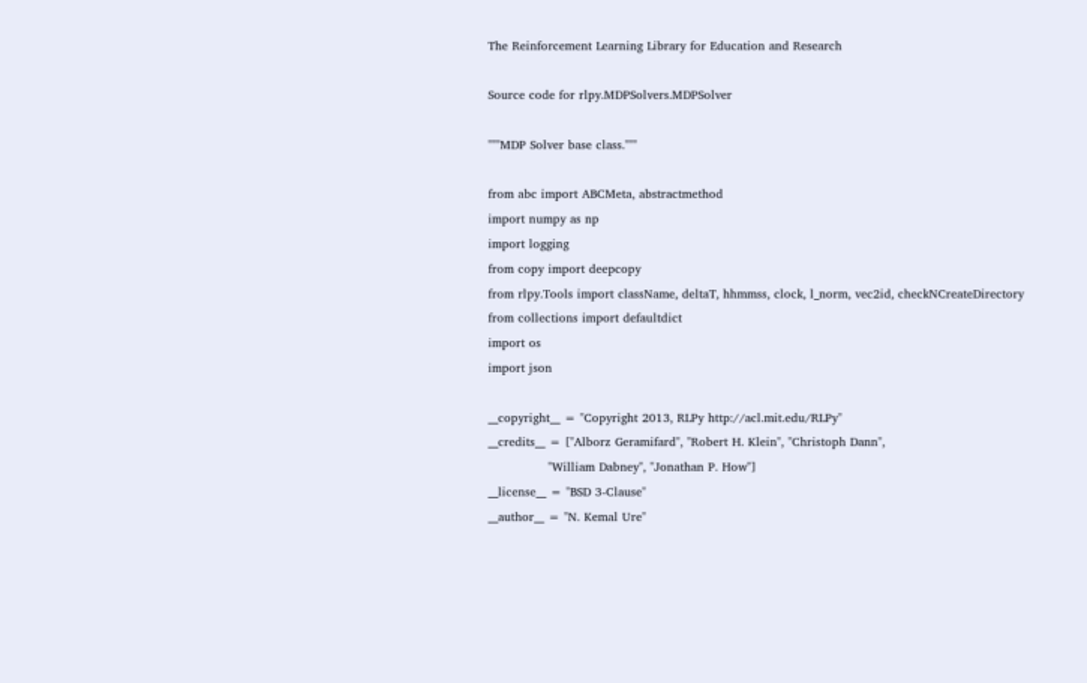The Reinforcement Learning Library for Education and Research

Source code for rlpy.MDPSolvers.MDPSolver

"""MDP Solver base class."""

from abc import ABCMeta, abstractmethod
import numpy as np
import logging
from copy import deepcopy
from rlpy.Tools import className, deltaT, hhmmss, clock, l_norm, vec2id, checkNCreateDirectory
from collections import defaultdict
import os
import json

__copyright__ = "Copyright 2013, RLPy http://acl.mit.edu/RLPy"
__credits__ = ["Alborz Geramifard", "Robert H. Klein", "Christoph Dann",
               "William Dabney", "Jonathan P. How"]
__license__ = "BSD 3-Clause"
__author__ = "N. Kemal Ure"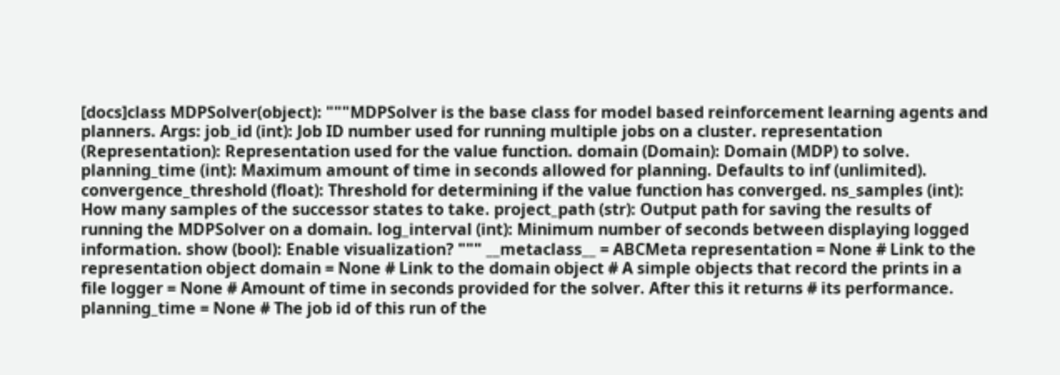[docs]class MDPSolver(object): """MDPSolver is the base class for model based reinforcement learning agents and planners. Args: job_id (int): Job ID number used for running multiple jobs on a cluster. representation (Representation): Representation used for the value function. domain (Domain): Domain (MDP) to solve. planning_time (int): Maximum amount of time in seconds allowed for planning. Defaults to inf (unlimited). convergence_threshold (float): Threshold for determining if the value function has converged. ns_samples (int): How many samples of the successor states to take. project_path (str): Output path for saving the results of running the MDPSolver on a domain. log_interval (int): Minimum number of seconds between displaying logged information. show (bool): Enable visualization? """ __metaclass__ = ABCMeta representation = None # Link to the representation object domain = None # Link to the domain object # A simple objects that record the prints in a file logger = None # Amount of time in seconds provided for the solver. After this it returns # its performance. planning_time = None # The job id of this run of the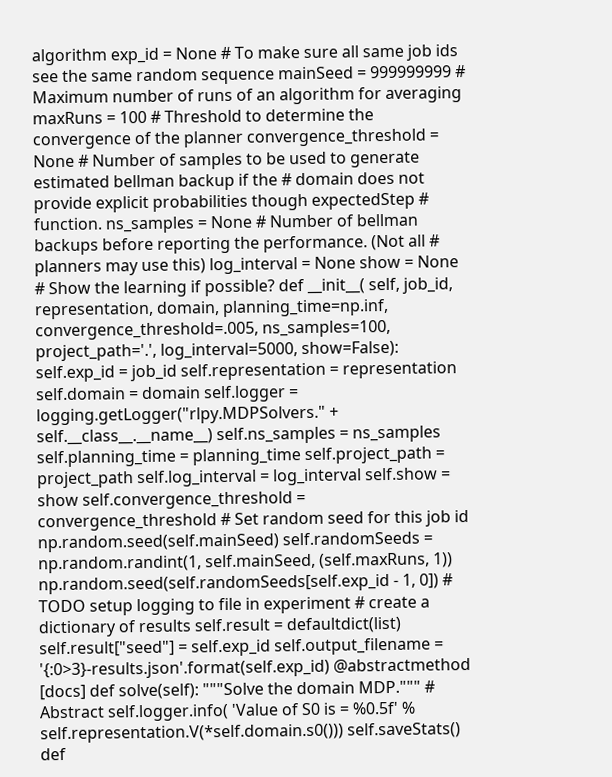algorithm exp_id = None # To make sure all same job ids see the same random sequence mainSeed = 999999999 # Maximum number of runs of an algorithm for averaging maxRuns = 100 # Threshold to determine the convergence of the planner convergence_threshold = None # Number of samples to be used to generate estimated bellman backup if the # domain does not provide explicit probabilities though expectedStep # function. ns_samples = None # Number of bellman backups before reporting the performance. (Not all # planners may use this) log_interval = None show = None # Show the learning if possible? def __init__( self, job_id, representation, domain, planning_time=np.inf, convergence_threshold=.005, ns_samples=100, project_path='.', log_interval=5000, show=False): self.exp_id = job_id self.representation = representation self.domain = domain self.logger = logging.getLogger("rlpy.MDPSolvers." + self.__class__.__name__) self.ns_samples = ns_samples self.planning_time = planning_time self.project_path = project_path self.log_interval = log_interval self.show = show self.convergence_threshold = convergence_threshold # Set random seed for this job id np.random.seed(self.mainSeed) self.randomSeeds = np.random.randint(1, self.mainSeed, (self.maxRuns, 1)) np.random.seed(self.randomSeeds[self.exp_id - 1, 0]) # TODO setup logging to file in experiment # create a dictionary of results self.result = defaultdict(list) self.result["seed"] = self.exp_id self.output_filename = '{:0>3}-results.json'.format(self.exp_id) @abstractmethod
[docs] def solve(self): """Solve the domain MDP.""" # Abstract self.logger.info( 'Value of S0 is = %0.5f' % self.representation.V(*self.domain.s0())) self.saveStats()
def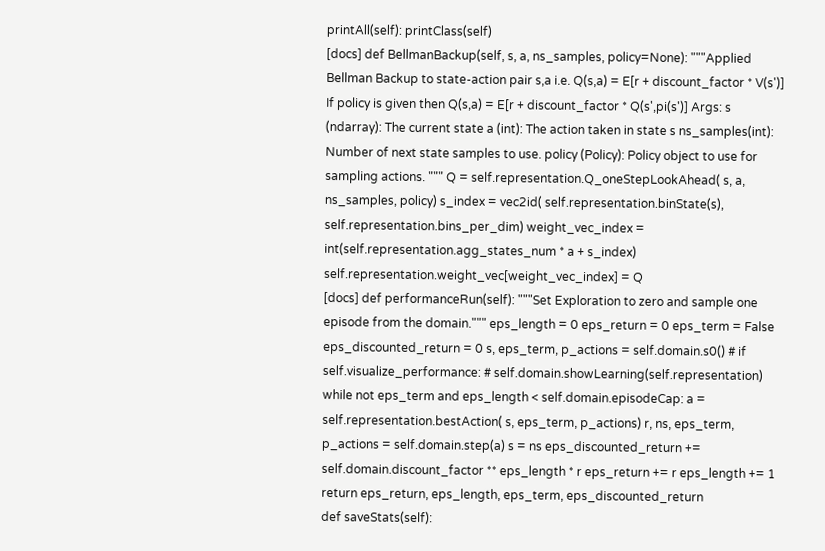printAll(self): printClass(self)
[docs] def BellmanBackup(self, s, a, ns_samples, policy=None): """Applied Bellman Backup to state-action pair s,a i.e. Q(s,a) = E[r + discount_factor * V(s')] If policy is given then Q(s,a) = E[r + discount_factor * Q(s',pi(s')] Args: s (ndarray): The current state a (int): The action taken in state s ns_samples(int): Number of next state samples to use. policy (Policy): Policy object to use for sampling actions. """ Q = self.representation.Q_oneStepLookAhead( s, a, ns_samples, policy) s_index = vec2id( self.representation.binState(s), self.representation.bins_per_dim) weight_vec_index = int(self.representation.agg_states_num * a + s_index) self.representation.weight_vec[weight_vec_index] = Q
[docs] def performanceRun(self): """Set Exploration to zero and sample one episode from the domain.""" eps_length = 0 eps_return = 0 eps_term = False eps_discounted_return = 0 s, eps_term, p_actions = self.domain.s0() # if self.visualize_performance: # self.domain.showLearning(self.representation) while not eps_term and eps_length < self.domain.episodeCap: a = self.representation.bestAction( s, eps_term, p_actions) r, ns, eps_term, p_actions = self.domain.step(a) s = ns eps_discounted_return += self.domain.discount_factor ** eps_length * r eps_return += r eps_length += 1 return eps_return, eps_length, eps_term, eps_discounted_return
def saveStats(self):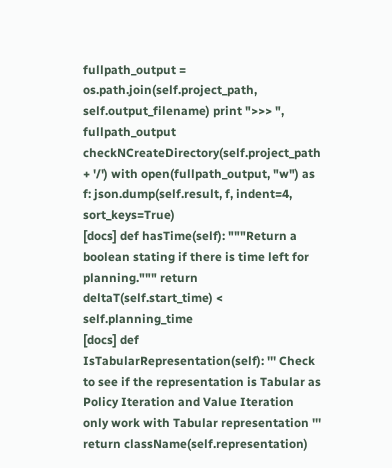fullpath_output = os.path.join(self.project_path, self.output_filename) print ">>> ", fullpath_output checkNCreateDirectory(self.project_path + '/') with open(fullpath_output, "w") as f: json.dump(self.result, f, indent=4, sort_keys=True)
[docs] def hasTime(self): """Return a boolean stating if there is time left for planning.""" return deltaT(self.start_time) < self.planning_time
[docs] def IsTabularRepresentation(self): ''' Check to see if the representation is Tabular as Policy Iteration and Value Iteration only work with Tabular representation ''' return className(self.representation)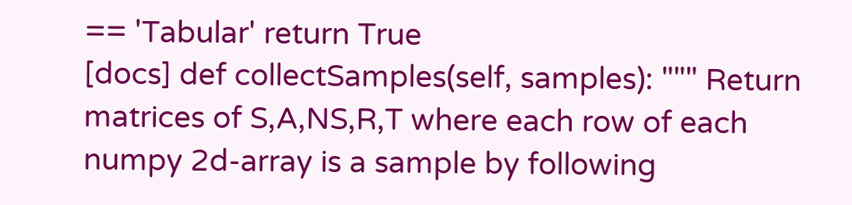== 'Tabular' return True
[docs] def collectSamples(self, samples): """ Return matrices of S,A,NS,R,T where each row of each numpy 2d-array is a sample by following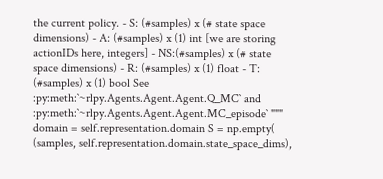the current policy. - S: (#samples) x (# state space dimensions) - A: (#samples) x (1) int [we are storing actionIDs here, integers] - NS:(#samples) x (# state space dimensions) - R: (#samples) x (1) float - T: (#samples) x (1) bool See :py:meth:`~rlpy.Agents.Agent.Agent.Q_MC` and :py:meth:`~rlpy.Agents.Agent.Agent.MC_episode` """ domain = self.representation.domain S = np.empty( (samples, self.representation.domain.state_space_dims),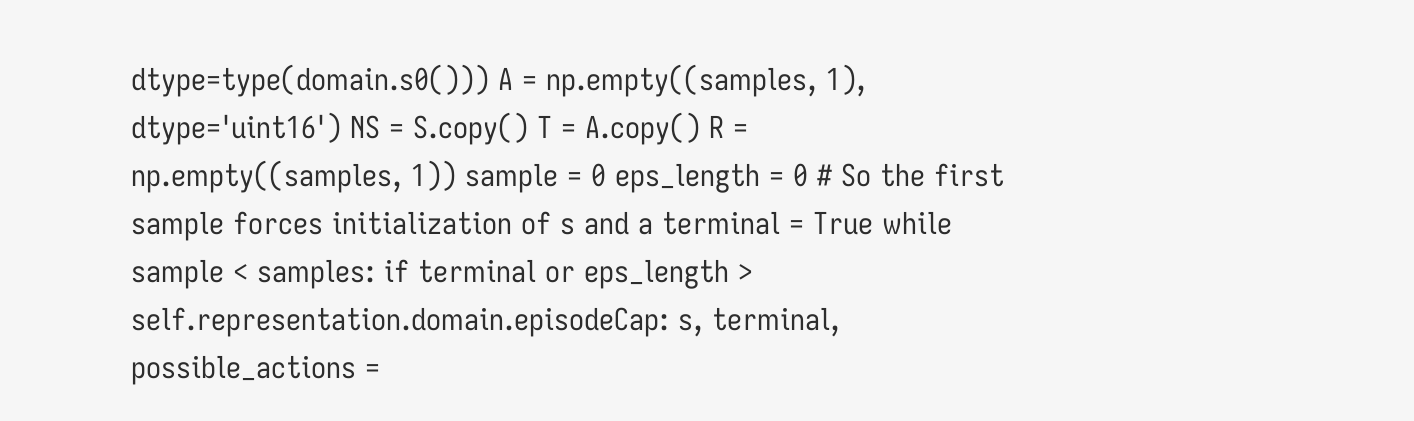dtype=type(domain.s0())) A = np.empty((samples, 1), dtype='uint16') NS = S.copy() T = A.copy() R = np.empty((samples, 1)) sample = 0 eps_length = 0 # So the first sample forces initialization of s and a terminal = True while sample < samples: if terminal or eps_length > self.representation.domain.episodeCap: s, terminal, possible_actions =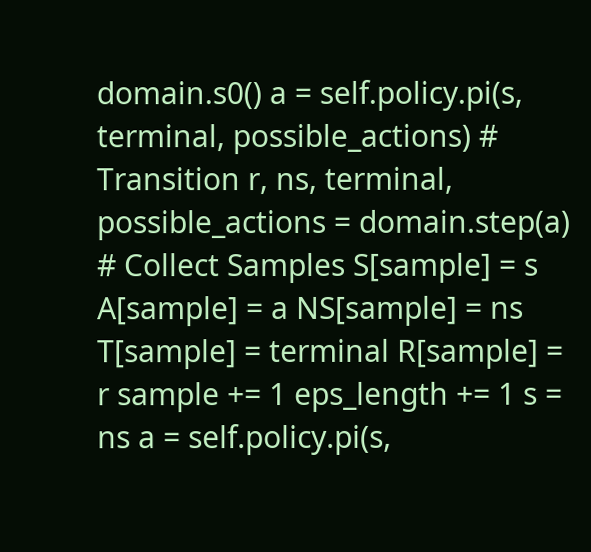domain.s0() a = self.policy.pi(s, terminal, possible_actions) # Transition r, ns, terminal, possible_actions = domain.step(a) # Collect Samples S[sample] = s A[sample] = a NS[sample] = ns T[sample] = terminal R[sample] = r sample += 1 eps_length += 1 s = ns a = self.policy.pi(s,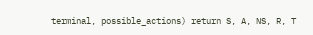terminal, possible_actions) return S, A, NS, R, T